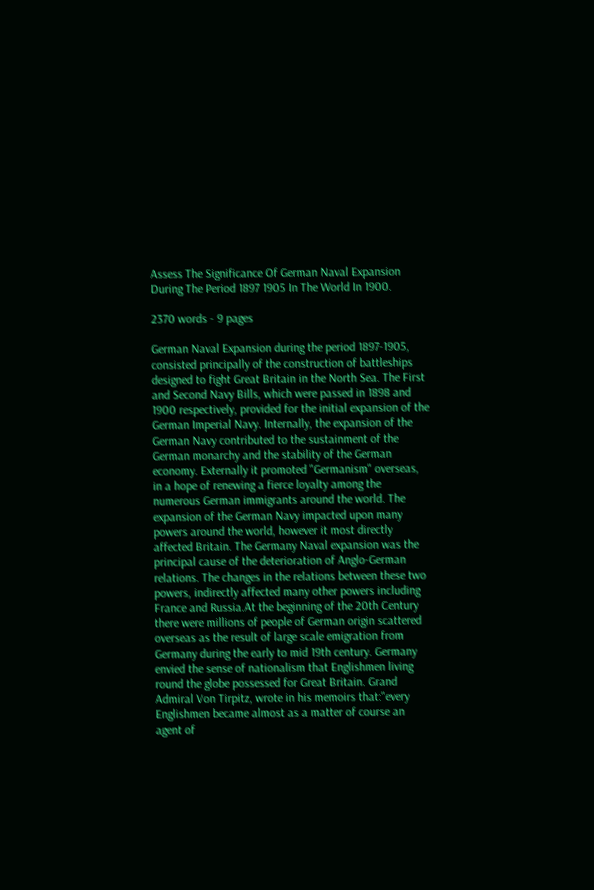Assess The Significance Of German Naval Expansion During The Period 1897 1905 In The World In 1900.

2370 words - 9 pages

German Naval Expansion during the period 1897-1905, consisted principally of the construction of battleships designed to fight Great Britain in the North Sea. The First and Second Navy Bills, which were passed in 1898 and 1900 respectively, provided for the initial expansion of the German Imperial Navy. Internally, the expansion of the German Navy contributed to the sustainment of the German monarchy and the stability of the German economy. Externally it promoted "Germanism" overseas, in a hope of renewing a fierce loyalty among the numerous German immigrants around the world. The expansion of the German Navy impacted upon many powers around the world, however it most directly affected Britain. The Germany Naval expansion was the principal cause of the deterioration of Anglo-German relations. The changes in the relations between these two powers, indirectly affected many other powers including France and Russia.At the beginning of the 20th Century there were millions of people of German origin scattered overseas as the result of large scale emigration from Germany during the early to mid 19th century. Germany envied the sense of nationalism that Englishmen living round the globe possessed for Great Britain. Grand Admiral Von Tirpitz, wrote in his memoirs that:"every Englishmen became almost as a matter of course an agent of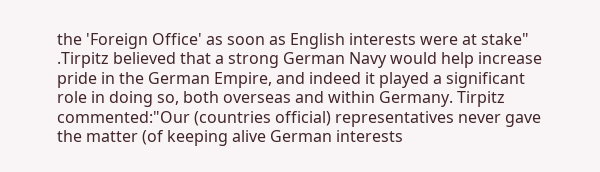the 'Foreign Office' as soon as English interests were at stake" .Tirpitz believed that a strong German Navy would help increase pride in the German Empire, and indeed it played a significant role in doing so, both overseas and within Germany. Tirpitz commented:"Our (countries official) representatives never gave the matter (of keeping alive German interests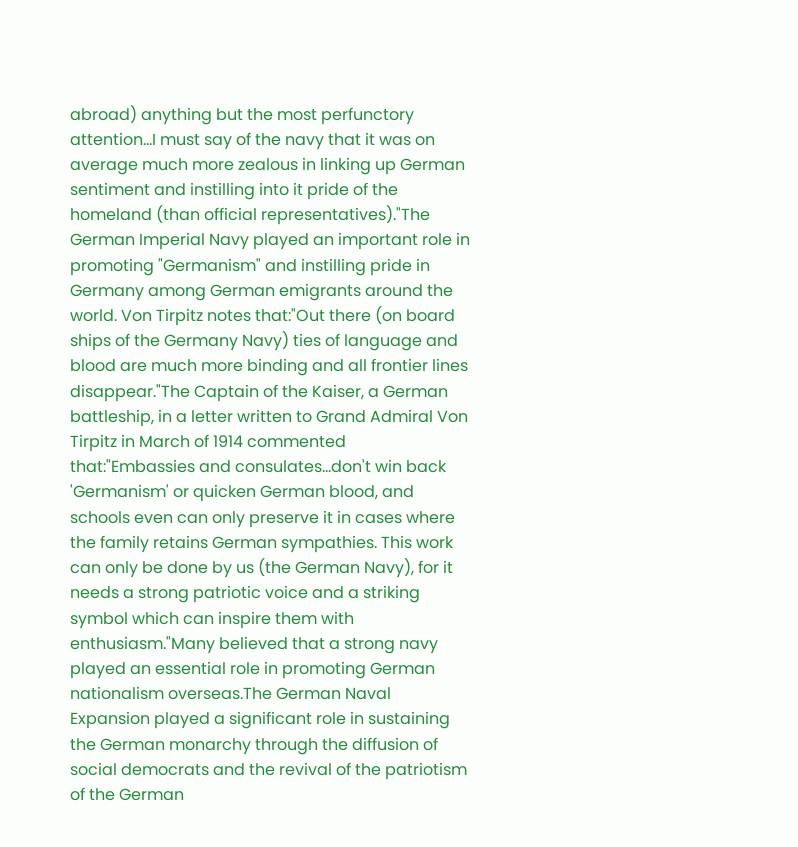abroad) anything but the most perfunctory attention...I must say of the navy that it was on average much more zealous in linking up German sentiment and instilling into it pride of the homeland (than official representatives)."The German Imperial Navy played an important role in promoting "Germanism" and instilling pride in Germany among German emigrants around the world. Von Tirpitz notes that:"Out there (on board ships of the Germany Navy) ties of language and blood are much more binding and all frontier lines disappear."The Captain of the Kaiser, a German battleship, in a letter written to Grand Admiral Von Tirpitz in March of 1914 commented that:"Embassies and consulates...don't win back 'Germanism' or quicken German blood, and schools even can only preserve it in cases where the family retains German sympathies. This work can only be done by us (the German Navy), for it needs a strong patriotic voice and a striking symbol which can inspire them with enthusiasm."Many believed that a strong navy played an essential role in promoting German nationalism overseas.The German Naval Expansion played a significant role in sustaining the German monarchy through the diffusion of social democrats and the revival of the patriotism of the German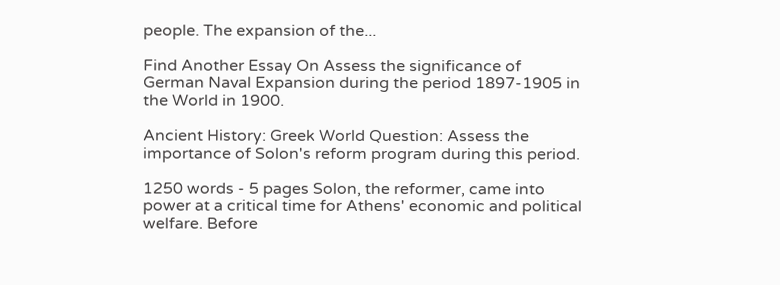people. The expansion of the...

Find Another Essay On Assess the significance of German Naval Expansion during the period 1897-1905 in the World in 1900.

Ancient History: Greek World Question: Assess the importance of Solon's reform program during this period.

1250 words - 5 pages Solon, the reformer, came into power at a critical time for Athens' economic and political welfare. Before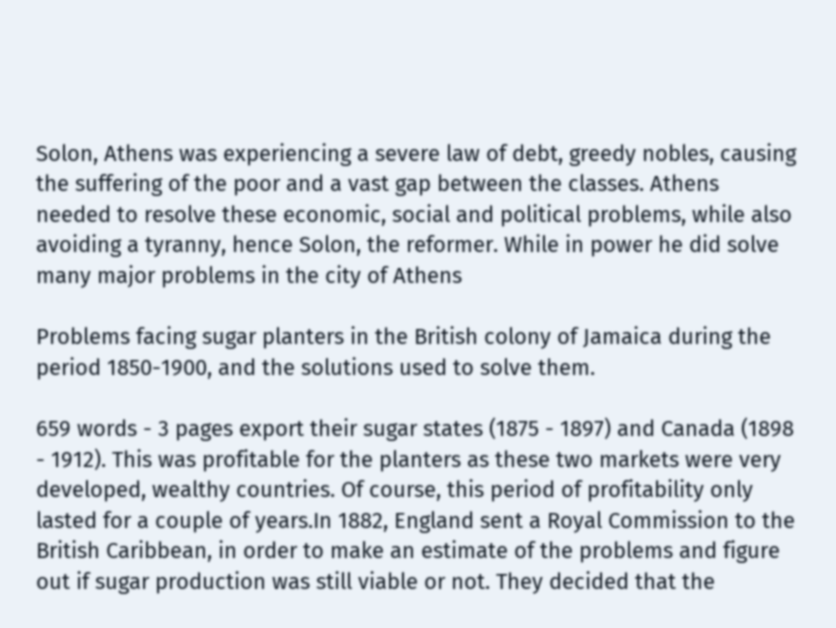Solon, Athens was experiencing a severe law of debt, greedy nobles, causing the suffering of the poor and a vast gap between the classes. Athens needed to resolve these economic, social and political problems, while also avoiding a tyranny, hence Solon, the reformer. While in power he did solve many major problems in the city of Athens

Problems facing sugar planters in the British colony of Jamaica during the period 1850-1900, and the solutions used to solve them.

659 words - 3 pages export their sugar states (1875 - 1897) and Canada (1898 - 1912). This was profitable for the planters as these two markets were very developed, wealthy countries. Of course, this period of profitability only lasted for a couple of years.In 1882, England sent a Royal Commission to the British Caribbean, in order to make an estimate of the problems and figure out if sugar production was still viable or not. They decided that the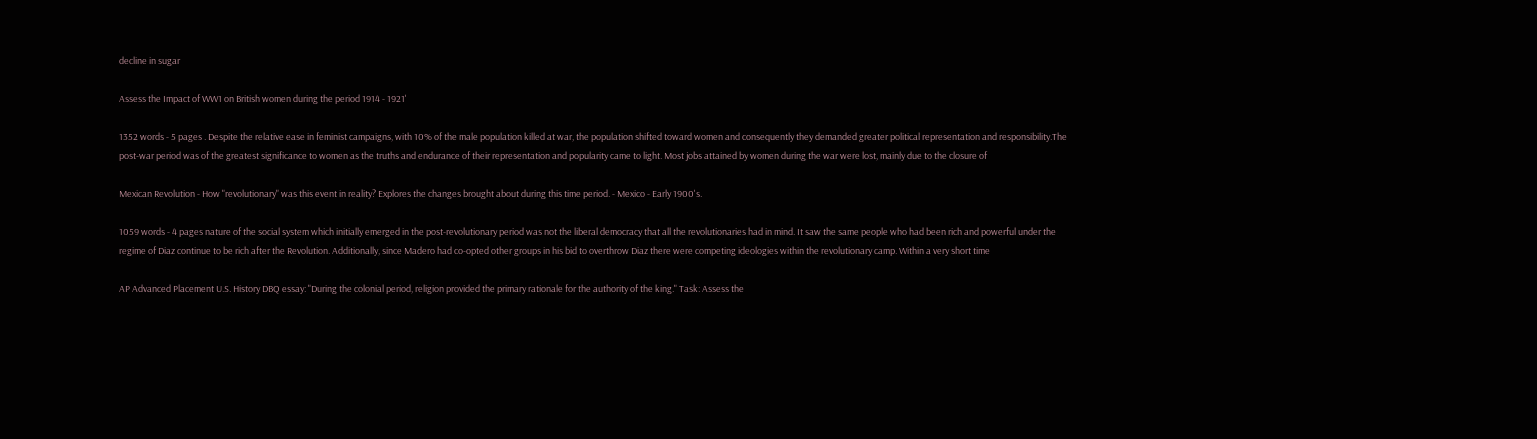decline in sugar

Assess the Impact of WW1 on British women during the period 1914 - 1921'

1352 words - 5 pages . Despite the relative ease in feminist campaigns, with 10% of the male population killed at war, the population shifted toward women and consequently they demanded greater political representation and responsibility.The post-war period was of the greatest significance to women as the truths and endurance of their representation and popularity came to light. Most jobs attained by women during the war were lost, mainly due to the closure of

Mexican Revolution - How "revolutionary" was this event in reality? Explores the changes brought about during this time period. - Mexico - Early 1900's.

1059 words - 4 pages nature of the social system which initially emerged in the post-revolutionary period was not the liberal democracy that all the revolutionaries had in mind. It saw the same people who had been rich and powerful under the regime of Diaz continue to be rich after the Revolution. Additionally, since Madero had co-opted other groups in his bid to overthrow Diaz there were competing ideologies within the revolutionary camp. Within a very short time

AP Advanced Placement U.S. History DBQ essay: "During the colonial period, religion provided the primary rationale for the authority of the king." Task: Assess the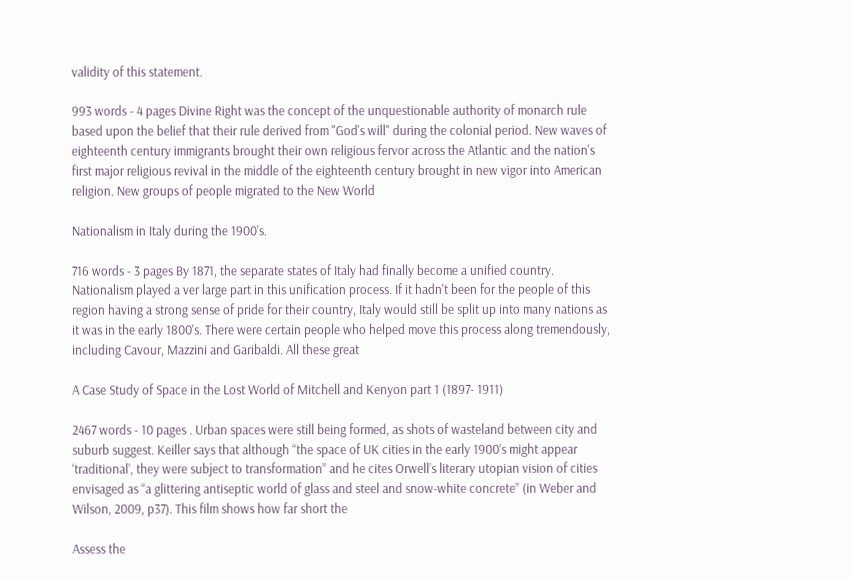validity of this statement.

993 words - 4 pages Divine Right was the concept of the unquestionable authority of monarch rule based upon the belief that their rule derived from "God's will" during the colonial period. New waves of eighteenth century immigrants brought their own religious fervor across the Atlantic and the nation's first major religious revival in the middle of the eighteenth century brought in new vigor into American religion. New groups of people migrated to the New World

Nationalism in Italy during the 1900's.

716 words - 3 pages By 1871, the separate states of Italy had finally become a unified country. Nationalism played a ver large part in this unification process. If it hadn't been for the people of this region having a strong sense of pride for their country, Italy would still be split up into many nations as it was in the early 1800's. There were certain people who helped move this process along tremendously, including Cavour, Mazzini and Garibaldi. All these great

A Case Study of Space in the Lost World of Mitchell and Kenyon part 1 (1897- 1911)

2467 words - 10 pages . Urban spaces were still being formed, as shots of wasteland between city and suburb suggest. Keiller says that although “the space of UK cities in the early 1900’s might appear ‘traditional’, they were subject to transformation” and he cites Orwell’s literary utopian vision of cities envisaged as “a glittering antiseptic world of glass and steel and snow-white concrete” (in Weber and Wilson, 2009, p37). This film shows how far short the

Assess the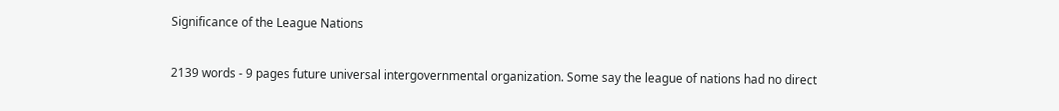Significance of the League Nations

2139 words - 9 pages future universal intergovernmental organization. Some say the league of nations had no direct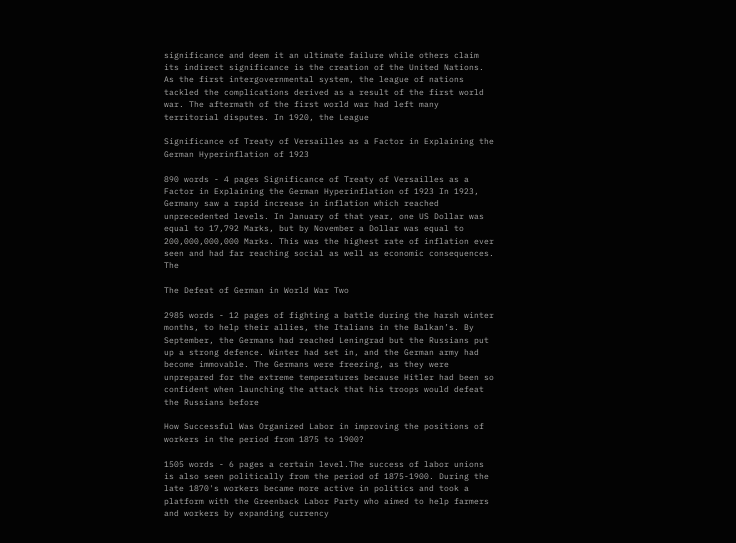significance and deem it an ultimate failure while others claim its indirect significance is the creation of the United Nations. As the first intergovernmental system, the league of nations tackled the complications derived as a result of the first world war. The aftermath of the first world war had left many territorial disputes. In 1920, the League

Significance of Treaty of Versailles as a Factor in Explaining the German Hyperinflation of 1923

890 words - 4 pages Significance of Treaty of Versailles as a Factor in Explaining the German Hyperinflation of 1923 In 1923, Germany saw a rapid increase in inflation which reached unprecedented levels. In January of that year, one US Dollar was equal to 17,792 Marks, but by November a Dollar was equal to 200,000,000,000 Marks. This was the highest rate of inflation ever seen and had far reaching social as well as economic consequences. The

The Defeat of German in World War Two

2985 words - 12 pages of fighting a battle during the harsh winter months, to help their allies, the Italians in the Balkan’s. By September, the Germans had reached Leningrad but the Russians put up a strong defence. Winter had set in, and the German army had become immovable. The Germans were freezing, as they were unprepared for the extreme temperatures because Hitler had been so confident when launching the attack that his troops would defeat the Russians before

How Successful Was Organized Labor in improving the positions of workers in the period from 1875 to 1900?

1505 words - 6 pages a certain level.The success of labor unions is also seen politically from the period of 1875-1900. During the late 1870's workers became more active in politics and took a platform with the Greenback Labor Party who aimed to help farmers and workers by expanding currency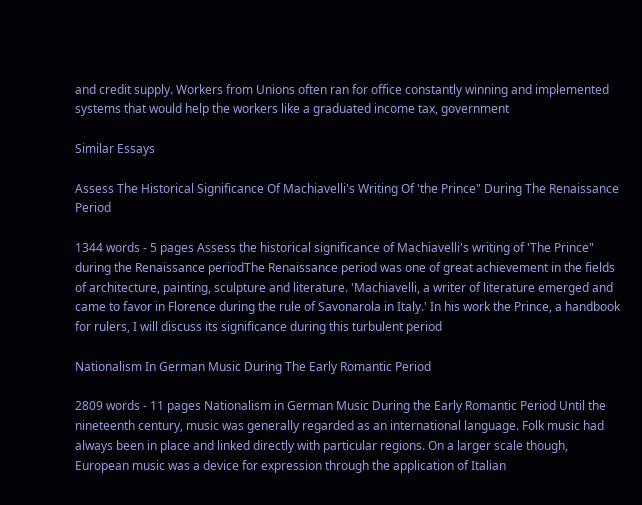and credit supply. Workers from Unions often ran for office constantly winning and implemented systems that would help the workers like a graduated income tax, government

Similar Essays

Assess The Historical Significance Of Machiavelli's Writing Of 'the Prince" During The Renaissance Period

1344 words - 5 pages Assess the historical significance of Machiavelli's writing of 'The Prince" during the Renaissance periodThe Renaissance period was one of great achievement in the fields of architecture, painting, sculpture and literature. 'Machiavelli, a writer of literature emerged and came to favor in Florence during the rule of Savonarola in Italy.' In his work the Prince, a handbook for rulers, I will discuss its significance during this turbulent period

Nationalism In German Music During The Early Romantic Period

2809 words - 11 pages Nationalism in German Music During the Early Romantic Period Until the nineteenth century, music was generally regarded as an international language. Folk music had always been in place and linked directly with particular regions. On a larger scale though, European music was a device for expression through the application of Italian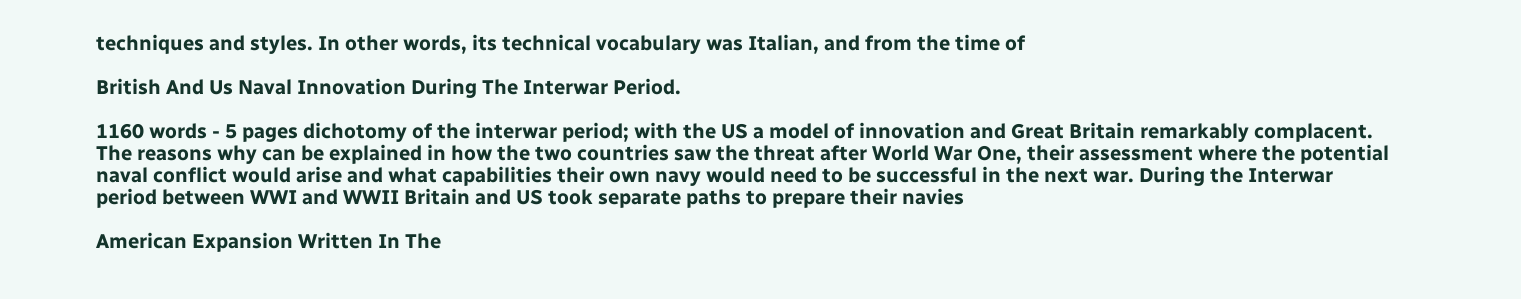techniques and styles. In other words, its technical vocabulary was Italian, and from the time of

British And Us Naval Innovation During The Interwar Period.

1160 words - 5 pages dichotomy of the interwar period; with the US a model of innovation and Great Britain remarkably complacent. The reasons why can be explained in how the two countries saw the threat after World War One, their assessment where the potential naval conflict would arise and what capabilities their own navy would need to be successful in the next war. During the Interwar period between WWI and WWII Britain and US took separate paths to prepare their navies

American Expansion Written In The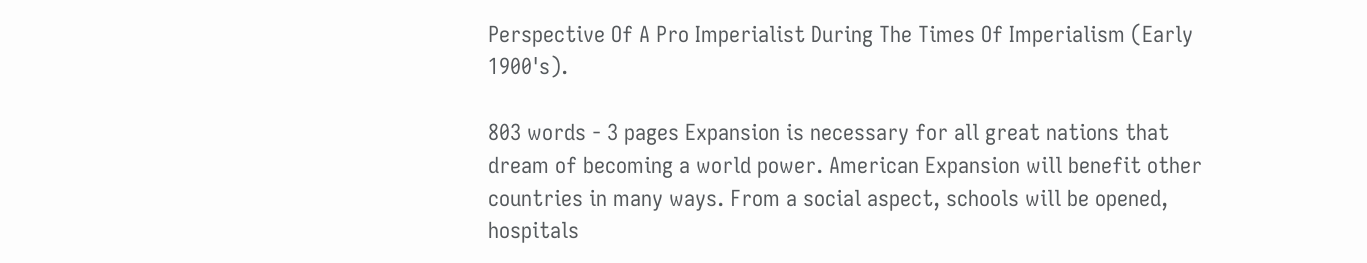Perspective Of A Pro Imperialist During The Times Of Imperialism (Early 1900's).

803 words - 3 pages Expansion is necessary for all great nations that dream of becoming a world power. American Expansion will benefit other countries in many ways. From a social aspect, schools will be opened, hospitals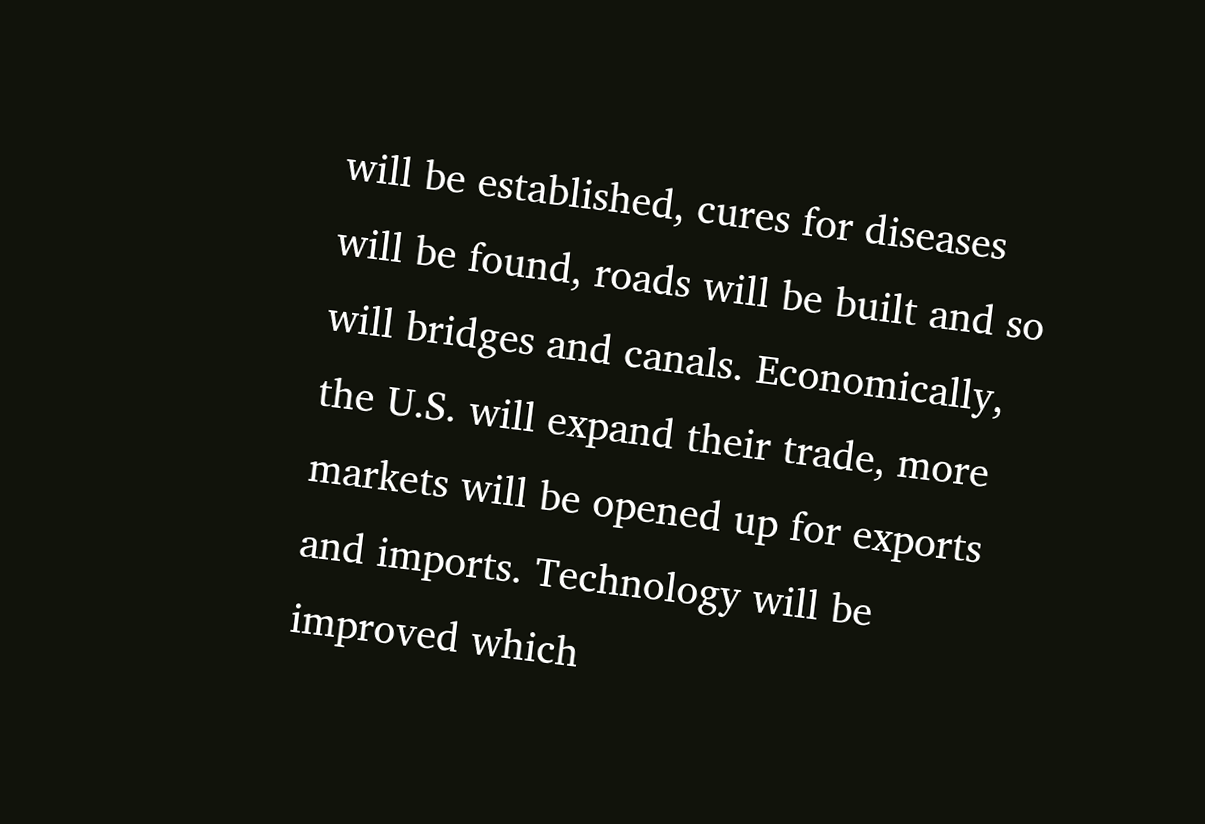will be established, cures for diseases will be found, roads will be built and so will bridges and canals. Economically, the U.S. will expand their trade, more markets will be opened up for exports and imports. Technology will be improved which